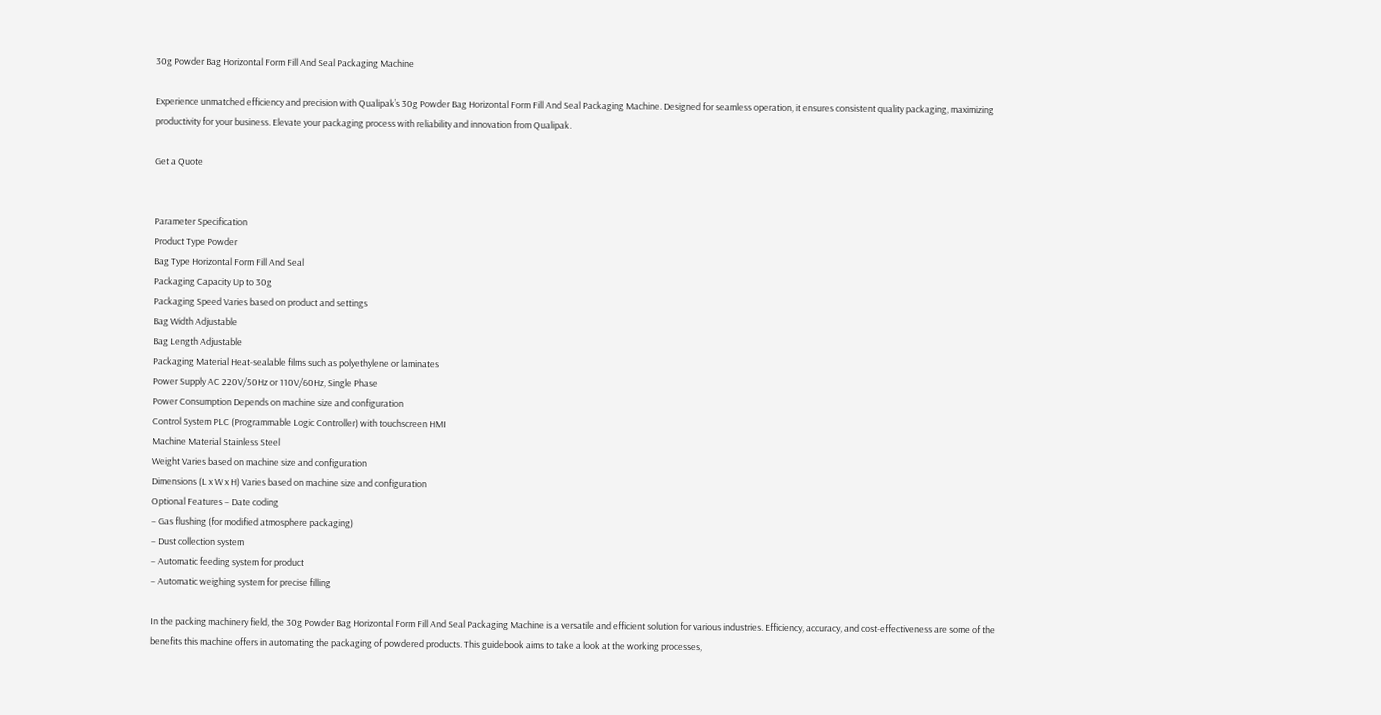30g Powder Bag Horizontal Form Fill And Seal Packaging Machine

Experience unmatched efficiency and precision with Qualipak’s 30g Powder Bag Horizontal Form Fill And Seal Packaging Machine. Designed for seamless operation, it ensures consistent quality packaging, maximizing productivity for your business. Elevate your packaging process with reliability and innovation from Qualipak.

Get a Quote


Parameter Specification
Product Type Powder
Bag Type Horizontal Form Fill And Seal
Packaging Capacity Up to 30g
Packaging Speed Varies based on product and settings
Bag Width Adjustable
Bag Length Adjustable
Packaging Material Heat-sealable films such as polyethylene or laminates
Power Supply AC 220V/50Hz or 110V/60Hz, Single Phase
Power Consumption Depends on machine size and configuration
Control System PLC (Programmable Logic Controller) with touchscreen HMI
Machine Material Stainless Steel
Weight Varies based on machine size and configuration
Dimensions (L x W x H) Varies based on machine size and configuration
Optional Features – Date coding
– Gas flushing (for modified atmosphere packaging)
– Dust collection system
– Automatic feeding system for product
– Automatic weighing system for precise filling

In the packing machinery field, the 30g Powder Bag Horizontal Form Fill And Seal Packaging Machine is a versatile and efficient solution for various industries. Efficiency, accuracy, and cost-effectiveness are some of the benefits this machine offers in automating the packaging of powdered products. This guidebook aims to take a look at the working processes,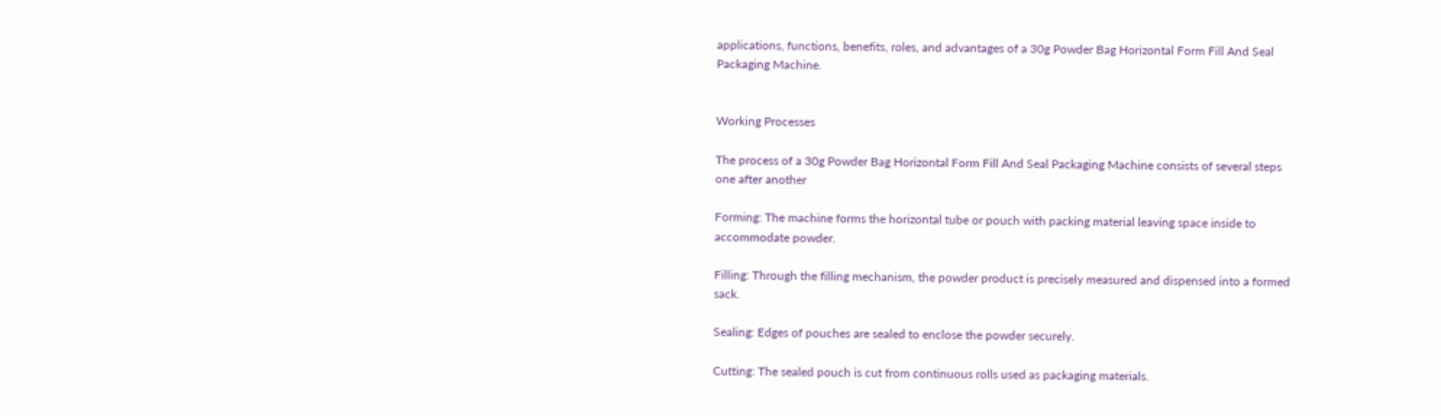applications, functions, benefits, roles, and advantages of a 30g Powder Bag Horizontal Form Fill And Seal Packaging Machine.


Working Processes

The process of a 30g Powder Bag Horizontal Form Fill And Seal Packaging Machine consists of several steps one after another

Forming: The machine forms the horizontal tube or pouch with packing material leaving space inside to accommodate powder.

Filling: Through the filling mechanism, the powder product is precisely measured and dispensed into a formed sack.

Sealing: Edges of pouches are sealed to enclose the powder securely.

Cutting: The sealed pouch is cut from continuous rolls used as packaging materials.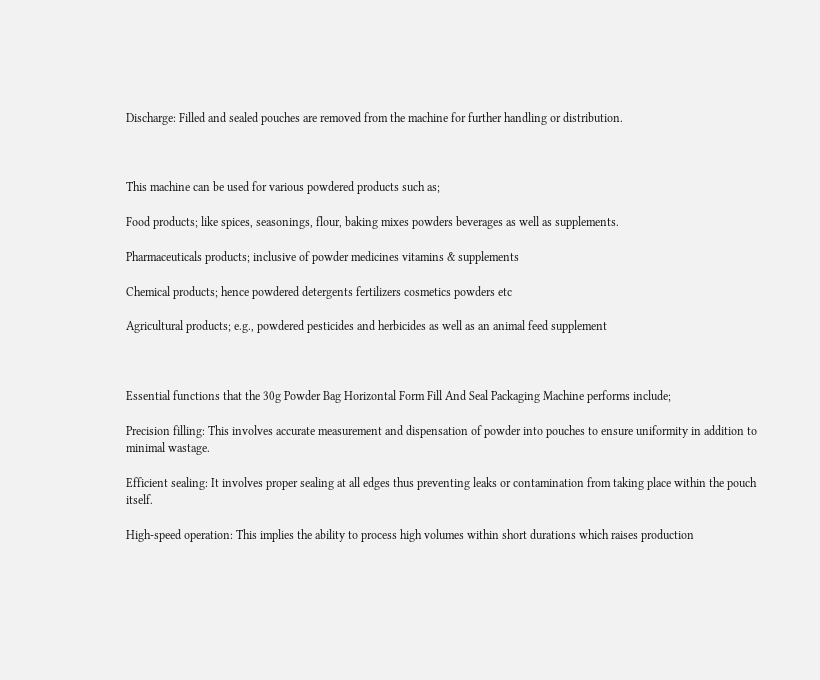Discharge: Filled and sealed pouches are removed from the machine for further handling or distribution.



This machine can be used for various powdered products such as;

Food products; like spices, seasonings, flour, baking mixes powders beverages as well as supplements.

Pharmaceuticals products; inclusive of powder medicines vitamins & supplements

Chemical products; hence powdered detergents fertilizers cosmetics powders etc

Agricultural products; e.g., powdered pesticides and herbicides as well as an animal feed supplement



Essential functions that the 30g Powder Bag Horizontal Form Fill And Seal Packaging Machine performs include;

Precision filling: This involves accurate measurement and dispensation of powder into pouches to ensure uniformity in addition to minimal wastage.

Efficient sealing: It involves proper sealing at all edges thus preventing leaks or contamination from taking place within the pouch itself.

High-speed operation: This implies the ability to process high volumes within short durations which raises production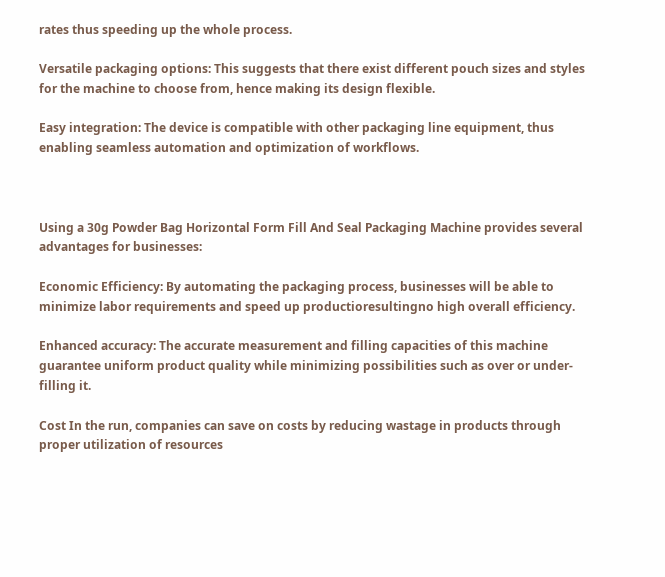rates thus speeding up the whole process.

Versatile packaging options: This suggests that there exist different pouch sizes and styles for the machine to choose from, hence making its design flexible.

Easy integration: The device is compatible with other packaging line equipment, thus enabling seamless automation and optimization of workflows.



Using a 30g Powder Bag Horizontal Form Fill And Seal Packaging Machine provides several advantages for businesses:

Economic Efficiency: By automating the packaging process, businesses will be able to minimize labor requirements and speed up productioresultingno high overall efficiency.

Enhanced accuracy: The accurate measurement and filling capacities of this machine guarantee uniform product quality while minimizing possibilities such as over or under-filling it.

Cost In the run, companies can save on costs by reducing wastage in products through proper utilization of resources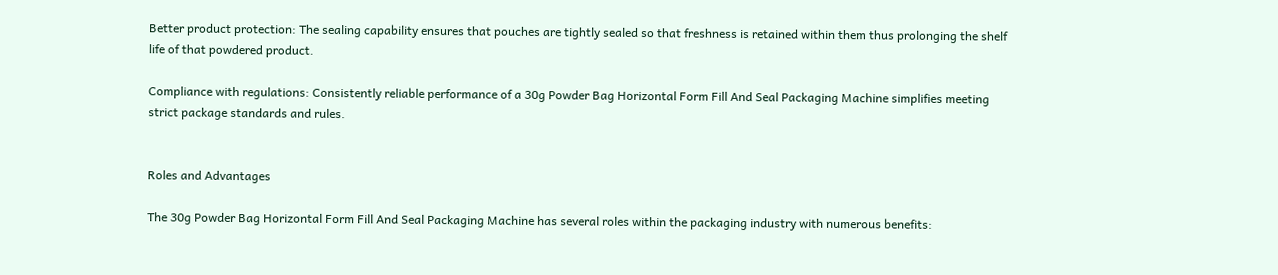Better product protection: The sealing capability ensures that pouches are tightly sealed so that freshness is retained within them thus prolonging the shelf life of that powdered product.

Compliance with regulations: Consistently reliable performance of a 30g Powder Bag Horizontal Form Fill And Seal Packaging Machine simplifies meeting strict package standards and rules.


Roles and Advantages

The 30g Powder Bag Horizontal Form Fill And Seal Packaging Machine has several roles within the packaging industry with numerous benefits: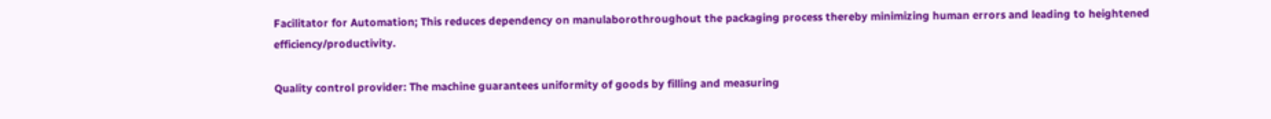Facilitator for Automation; This reduces dependency on manulaborothroughout the packaging process thereby minimizing human errors and leading to heightened efficiency/productivity.

Quality control provider: The machine guarantees uniformity of goods by filling and measuring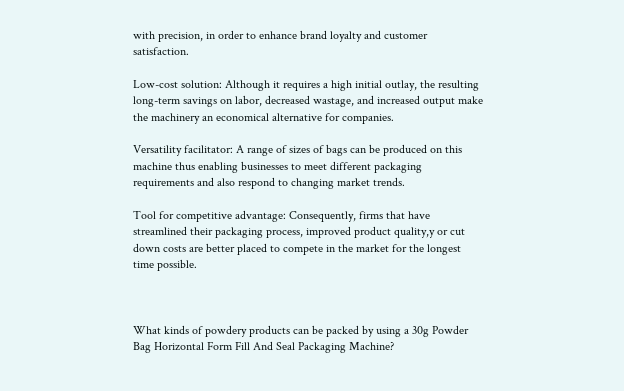with precision, in order to enhance brand loyalty and customer satisfaction.

Low-cost solution: Although it requires a high initial outlay, the resulting long-term savings on labor, decreased wastage, and increased output make the machinery an economical alternative for companies.

Versatility facilitator: A range of sizes of bags can be produced on this machine thus enabling businesses to meet different packaging requirements and also respond to changing market trends.

Tool for competitive advantage: Consequently, firms that have streamlined their packaging process, improved product quality,y or cut down costs are better placed to compete in the market for the longest time possible.



What kinds of powdery products can be packed by using a 30g Powder Bag Horizontal Form Fill And Seal Packaging Machine?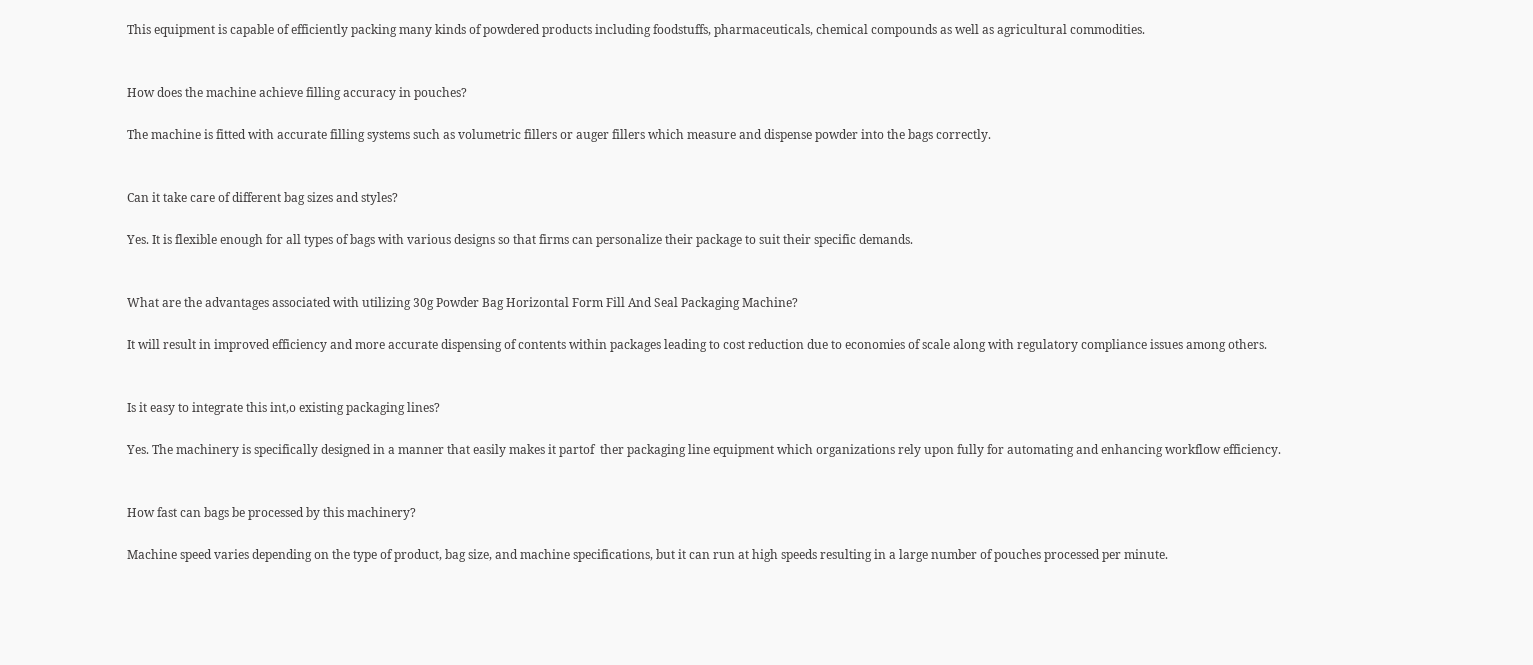This equipment is capable of efficiently packing many kinds of powdered products including foodstuffs, pharmaceuticals, chemical compounds as well as agricultural commodities.


How does the machine achieve filling accuracy in pouches?

The machine is fitted with accurate filling systems such as volumetric fillers or auger fillers which measure and dispense powder into the bags correctly.


Can it take care of different bag sizes and styles?

Yes. It is flexible enough for all types of bags with various designs so that firms can personalize their package to suit their specific demands.


What are the advantages associated with utilizing 30g Powder Bag Horizontal Form Fill And Seal Packaging Machine?

It will result in improved efficiency and more accurate dispensing of contents within packages leading to cost reduction due to economies of scale along with regulatory compliance issues among others.


Is it easy to integrate this int,o existing packaging lines?

Yes. The machinery is specifically designed in a manner that easily makes it partof  ther packaging line equipment which organizations rely upon fully for automating and enhancing workflow efficiency.


How fast can bags be processed by this machinery?

Machine speed varies depending on the type of product, bag size, and machine specifications, but it can run at high speeds resulting in a large number of pouches processed per minute.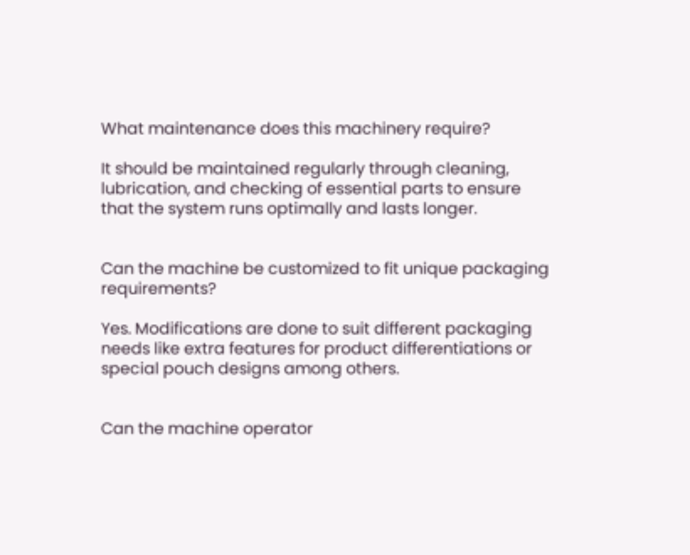What maintenance does this machinery require?

It should be maintained regularly through cleaning, lubrication, and checking of essential parts to ensure that the system runs optimally and lasts longer.


Can the machine be customized to fit unique packaging requirements?

Yes. Modifications are done to suit different packaging needs like extra features for product differentiations or special pouch designs among others.


Can the machine operator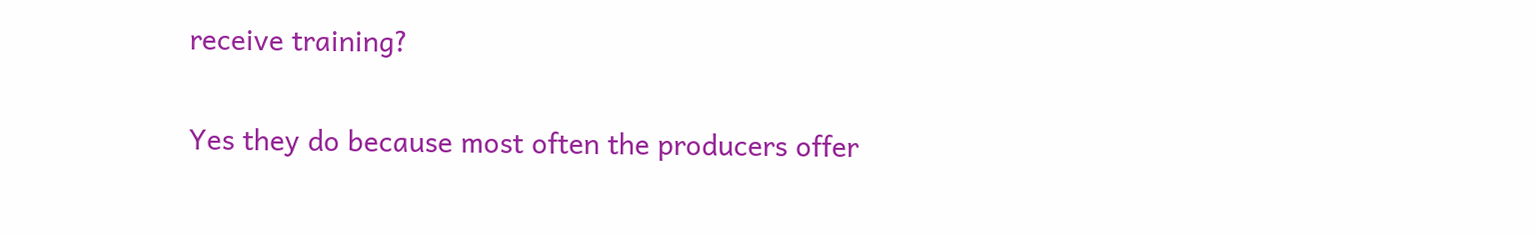receive training?

Yes they do because most often the producers offer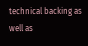technical backing as well as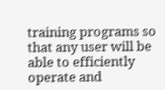training programs so that any user will be able to efficiently operate and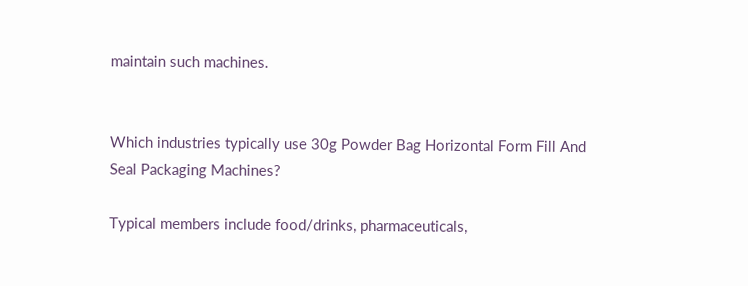maintain such machines.


Which industries typically use 30g Powder Bag Horizontal Form Fill And Seal Packaging Machines?

Typical members include food/drinks, pharmaceuticals,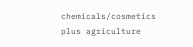chemicals/cosmetics plus agriculture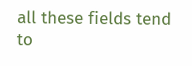all these fields tend to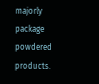majorly package powdered products.